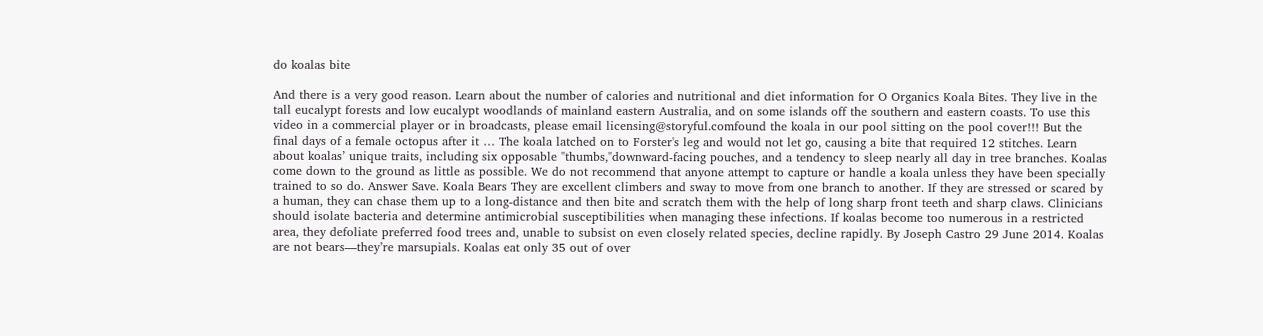do koalas bite

And there is a very good reason. Learn about the number of calories and nutritional and diet information for O Organics Koala Bites. They live in the tall eucalypt forests and low eucalypt woodlands of mainland eastern Australia, and on some islands off the southern and eastern coasts. To use this video in a commercial player or in broadcasts, please email licensing@storyful.comfound the koala in our pool sitting on the pool cover!!! But the final days of a female octopus after it … The koala latched on to Forster's leg and would not let go, causing a bite that required 12 stitches. Learn about koalas’ unique traits, including six opposable "thumbs,"downward-facing pouches, and a tendency to sleep nearly all day in tree branches. Koalas come down to the ground as little as possible. We do not recommend that anyone attempt to capture or handle a koala unless they have been specially trained to so do. Answer Save. Koala Bears They are excellent climbers and sway to move from one branch to another. If they are stressed or scared by a human, they can chase them up to a long-distance and then bite and scratch them with the help of long sharp front teeth and sharp claws. Clinicians should isolate bacteria and determine antimicrobial susceptibilities when managing these infections. If koalas become too numerous in a restricted area, they defoliate preferred food trees and, unable to subsist on even closely related species, decline rapidly. By Joseph Castro 29 June 2014. Koalas are not bears—they’re marsupials. Koalas eat only 35 out of over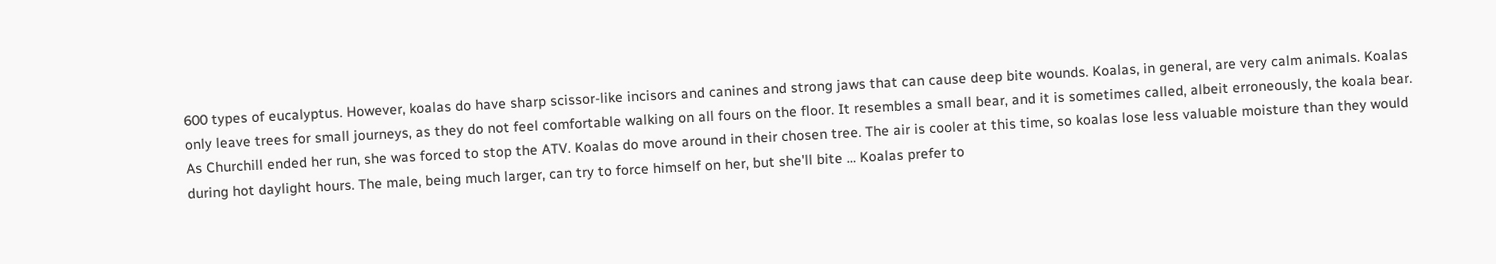600 types of eucalyptus. However, koalas do have sharp scissor-like incisors and canines and strong jaws that can cause deep bite wounds. Koalas, in general, are very calm animals. Koalas only leave trees for small journeys, as they do not feel comfortable walking on all fours on the floor. It resembles a small bear, and it is sometimes called, albeit erroneously, the koala bear. As Churchill ended her run, she was forced to stop the ATV. Koalas do move around in their chosen tree. The air is cooler at this time, so koalas lose less valuable moisture than they would during hot daylight hours. The male, being much larger, can try to force himself on her, but she'll bite … Koalas prefer to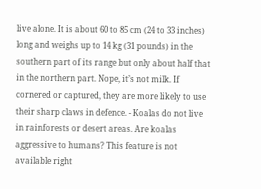live alone. It is about 60 to 85 cm (24 to 33 inches) long and weighs up to 14 kg (31 pounds) in the southern part of its range but only about half that in the northern part. Nope, it’s not milk. If cornered or captured, they are more likely to use their sharp claws in defence. - Koalas do not live in rainforests or desert areas. Are koalas aggressive to humans? This feature is not available right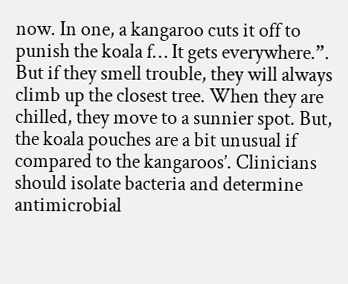now. In one, a kangaroo cuts it off to punish the koala f… It gets everywhere.”. But if they smell trouble, they will always climb up the closest tree. When they are chilled, they move to a sunnier spot. But, the koala pouches are a bit unusual if compared to the kangaroos’. Clinicians should isolate bacteria and determine antimicrobial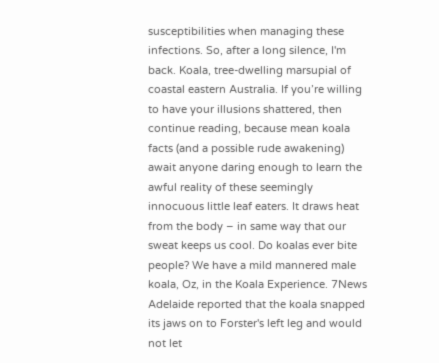susceptibilities when managing these infections. So, after a long silence, I'm back. Koala, tree-dwelling marsupial of coastal eastern Australia. If you’re willing to have your illusions shattered, then continue reading, because mean koala facts (and a possible rude awakening) await anyone daring enough to learn the awful reality of these seemingly innocuous little leaf eaters. It draws heat from the body – in same way that our sweat keeps us cool. Do koalas ever bite people? We have a mild mannered male koala, Oz, in the Koala Experience. 7News Adelaide reported that the koala snapped its jaws on to Forster's left leg and would not let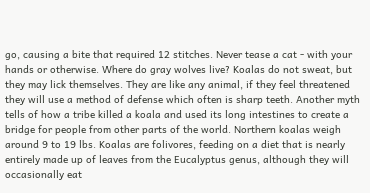go, causing a bite that required 12 stitches. Never tease a cat - with your hands or otherwise. Where do gray wolves live? Koalas do not sweat, but they may lick themselves. They are like any animal, if they feel threatened they will use a method of defense which often is sharp teeth. Another myth tells of how a tribe killed a koala and used its long intestines to create a bridge for people from other parts of the world. Northern koalas weigh around 9 to 19 lbs. Koalas are folivores, feeding on a diet that is nearly entirely made up of leaves from the Eucalyptus genus, although they will occasionally eat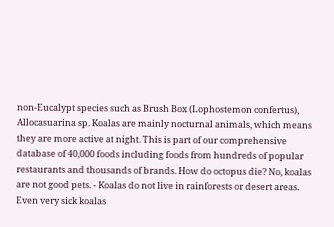non-Eucalypt species such as Brush Box (Lophostemon confertus), Allocasuarina sp. Koalas are mainly nocturnal animals, which means they are more active at night. This is part of our comprehensive database of 40,000 foods including foods from hundreds of popular restaurants and thousands of brands. How do octopus die? No, koalas are not good pets. - Koalas do not live in rainforests or desert areas. Even very sick koalas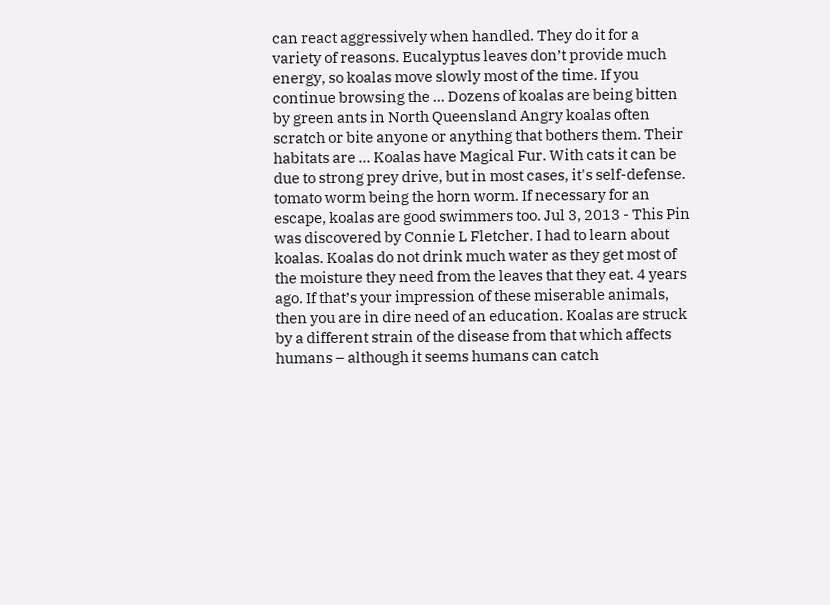can react aggressively when handled. They do it for a variety of reasons. Eucalyptus leaves don’t provide much energy, so koalas move slowly most of the time. If you continue browsing the … Dozens of koalas are being bitten by green ants in North Queensland Angry koalas often scratch or bite anyone or anything that bothers them. Their habitats are … Koalas have Magical Fur. With cats it can be due to strong prey drive, but in most cases, it's self-defense. tomato worm being the horn worm. If necessary for an escape, koalas are good swimmers too. Jul 3, 2013 - This Pin was discovered by Connie L Fletcher. I had to learn about koalas. Koalas do not drink much water as they get most of the moisture they need from the leaves that they eat. 4 years ago. If that’s your impression of these miserable animals, then you are in dire need of an education. Koalas are struck by a different strain of the disease from that which affects humans – although it seems humans can catch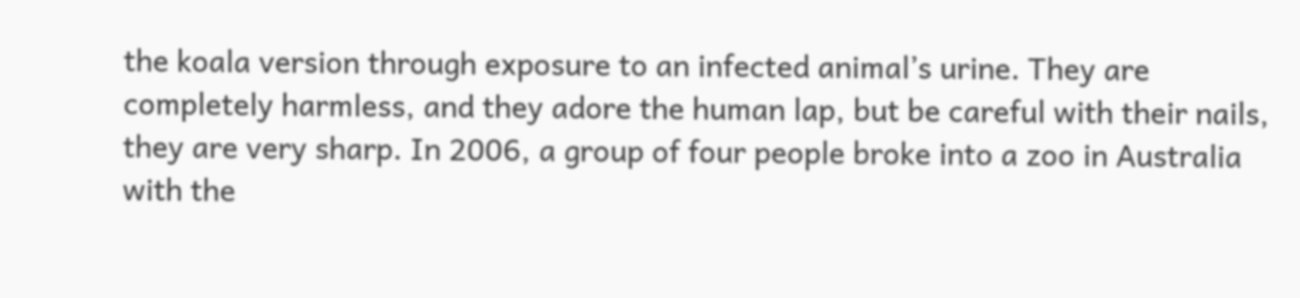the koala version through exposure to an infected animal’s urine. They are completely harmless, and they adore the human lap, but be careful with their nails, they are very sharp. In 2006, a group of four people broke into a zoo in Australia with the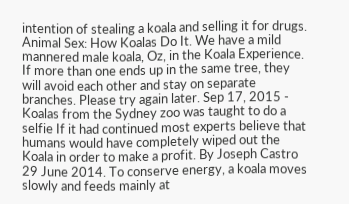intention of stealing a koala and selling it for drugs. Animal Sex: How Koalas Do It. We have a mild mannered male koala, Oz, in the Koala Experience. If more than one ends up in the same tree, they will avoid each other and stay on separate branches. Please try again later. Sep 17, 2015 - Koalas from the Sydney zoo was taught to do a selfie If it had continued most experts believe that humans would have completely wiped out the Koala in order to make a profit. By Joseph Castro 29 June 2014. To conserve energy, a koala moves slowly and feeds mainly at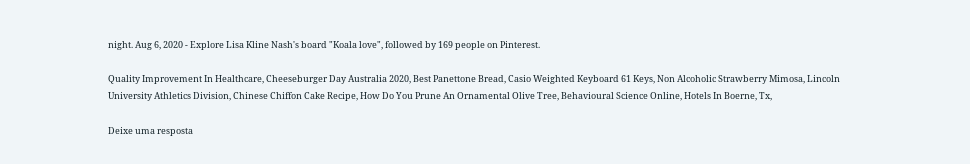night. Aug 6, 2020 - Explore Lisa Kline Nash's board "Koala love", followed by 169 people on Pinterest.

Quality Improvement In Healthcare, Cheeseburger Day Australia 2020, Best Panettone Bread, Casio Weighted Keyboard 61 Keys, Non Alcoholic Strawberry Mimosa, Lincoln University Athletics Division, Chinese Chiffon Cake Recipe, How Do You Prune An Ornamental Olive Tree, Behavioural Science Online, Hotels In Boerne, Tx,

Deixe uma resposta